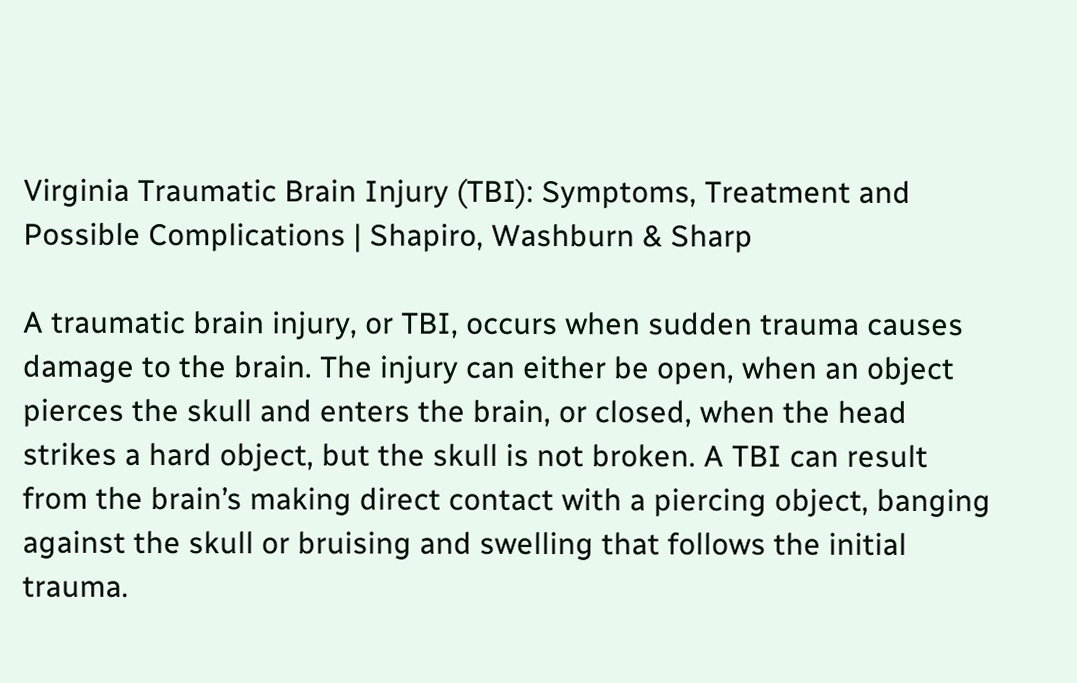Virginia Traumatic Brain Injury (TBI): Symptoms, Treatment and Possible Complications | Shapiro, Washburn & Sharp

A traumatic brain injury, or TBI, occurs when sudden trauma causes damage to the brain. The injury can either be open, when an object pierces the skull and enters the brain, or closed, when the head strikes a hard object, but the skull is not broken. A TBI can result from the brain’s making direct contact with a piercing object, banging against the skull or bruising and swelling that follows the initial trauma.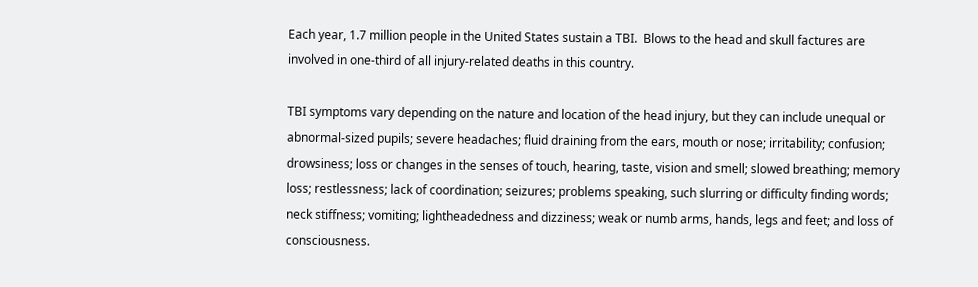Each year, 1.7 million people in the United States sustain a TBI.  Blows to the head and skull factures are involved in one-third of all injury-related deaths in this country.

TBI symptoms vary depending on the nature and location of the head injury, but they can include unequal or abnormal-sized pupils; severe headaches; fluid draining from the ears, mouth or nose; irritability; confusion; drowsiness; loss or changes in the senses of touch, hearing, taste, vision and smell; slowed breathing; memory loss; restlessness; lack of coordination; seizures; problems speaking, such slurring or difficulty finding words; neck stiffness; vomiting; lightheadedness and dizziness; weak or numb arms, hands, legs and feet; and loss of consciousness.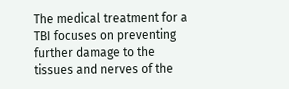The medical treatment for a TBI focuses on preventing further damage to the tissues and nerves of the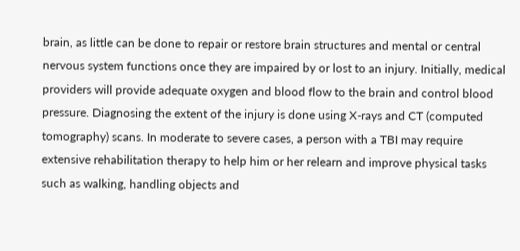brain, as little can be done to repair or restore brain structures and mental or central nervous system functions once they are impaired by or lost to an injury. Initially, medical providers will provide adequate oxygen and blood flow to the brain and control blood pressure. Diagnosing the extent of the injury is done using X-rays and CT (computed tomography) scans. In moderate to severe cases, a person with a TBI may require extensive rehabilitation therapy to help him or her relearn and improve physical tasks such as walking, handling objects and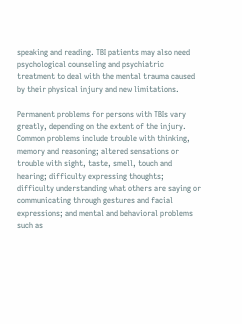speaking and reading. TBI patients may also need psychological counseling and psychiatric treatment to deal with the mental trauma caused by their physical injury and new limitations.

Permanent problems for persons with TBIs vary greatly, depending on the extent of the injury.  Common problems include trouble with thinking, memory and reasoning; altered sensations or trouble with sight, taste, smell, touch and hearing; difficulty expressing thoughts; difficulty understanding what others are saying or communicating through gestures and facial expressions; and mental and behavioral problems such as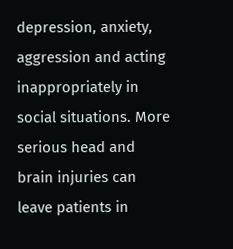depression, anxiety, aggression and acting inappropriately in social situations. More serious head and brain injuries can leave patients in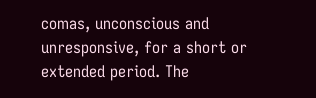comas, unconscious and unresponsive, for a short or extended period. The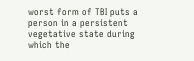worst form of TBI puts a person in a persistent vegetative state during which the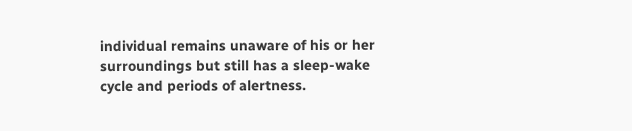individual remains unaware of his or her surroundings but still has a sleep-wake cycle and periods of alertness.